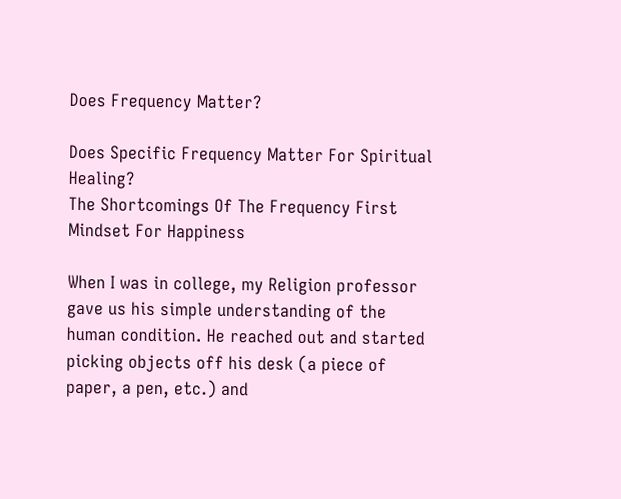Does Frequency Matter?

Does Specific Frequency Matter For Spiritual Healing?
The Shortcomings Of The Frequency First Mindset For Happiness

When I was in college, my Religion professor gave us his simple understanding of the human condition. He reached out and started picking objects off his desk (a piece of paper, a pen, etc.) and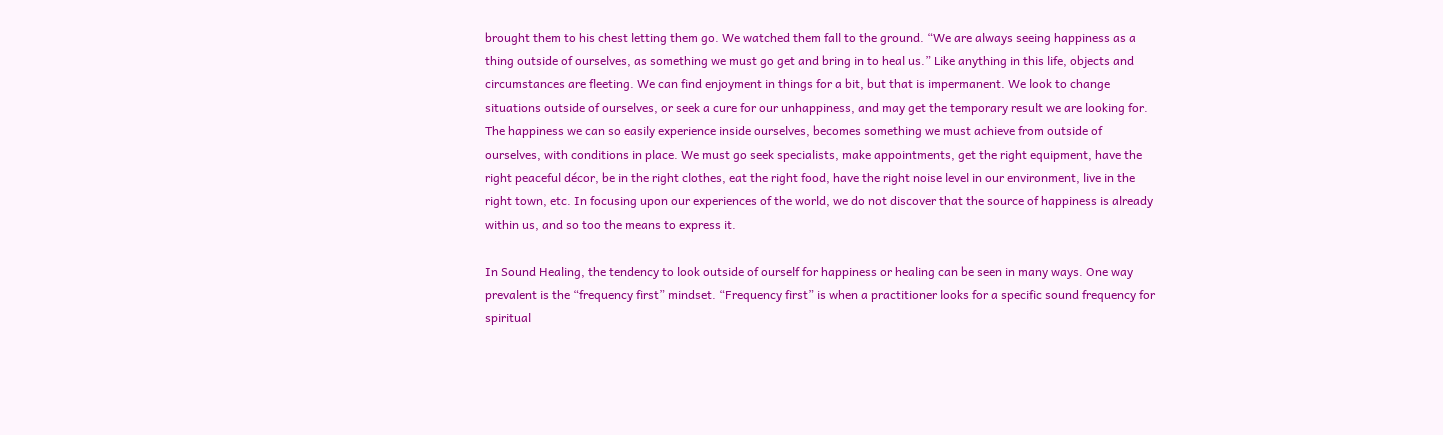brought them to his chest letting them go. We watched them fall to the ground. “We are always seeing happiness as a thing outside of ourselves, as something we must go get and bring in to heal us.” Like anything in this life, objects and circumstances are fleeting. We can find enjoyment in things for a bit, but that is impermanent. We look to change situations outside of ourselves, or seek a cure for our unhappiness, and may get the temporary result we are looking for. The happiness we can so easily experience inside ourselves, becomes something we must achieve from outside of ourselves, with conditions in place. We must go seek specialists, make appointments, get the right equipment, have the right peaceful décor, be in the right clothes, eat the right food, have the right noise level in our environment, live in the right town, etc. In focusing upon our experiences of the world, we do not discover that the source of happiness is already within us, and so too the means to express it.

In Sound Healing, the tendency to look outside of ourself for happiness or healing can be seen in many ways. One way prevalent is the “frequency first” mindset. “Frequency first” is when a practitioner looks for a specific sound frequency for spiritual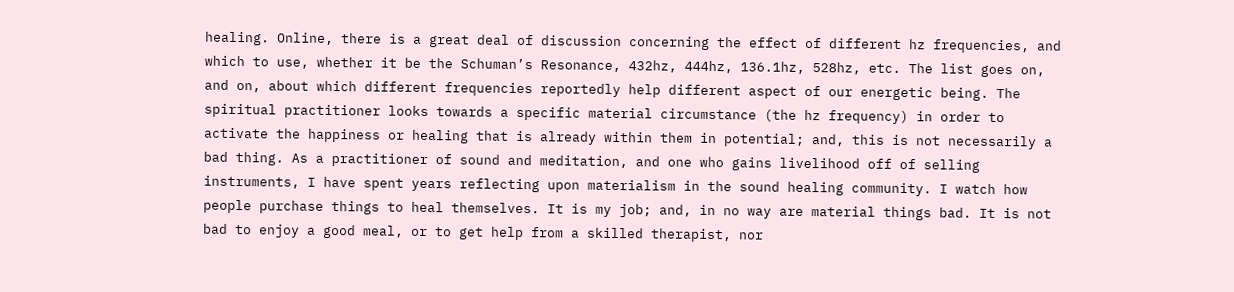healing. Online, there is a great deal of discussion concerning the effect of different hz frequencies, and which to use, whether it be the Schuman’s Resonance, 432hz, 444hz, 136.1hz, 528hz, etc. The list goes on, and on, about which different frequencies reportedly help different aspect of our energetic being. The spiritual practitioner looks towards a specific material circumstance (the hz frequency) in order to activate the happiness or healing that is already within them in potential; and, this is not necessarily a bad thing. As a practitioner of sound and meditation, and one who gains livelihood off of selling instruments, I have spent years reflecting upon materialism in the sound healing community. I watch how people purchase things to heal themselves. It is my job; and, in no way are material things bad. It is not bad to enjoy a good meal, or to get help from a skilled therapist, nor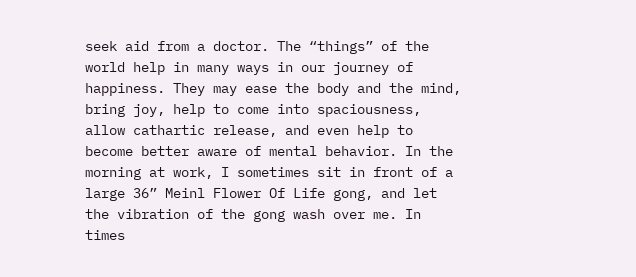seek aid from a doctor. The “things” of the world help in many ways in our journey of happiness. They may ease the body and the mind, bring joy, help to come into spaciousness, allow cathartic release, and even help to become better aware of mental behavior. In the morning at work, I sometimes sit in front of a large 36” Meinl Flower Of Life gong, and let the vibration of the gong wash over me. In times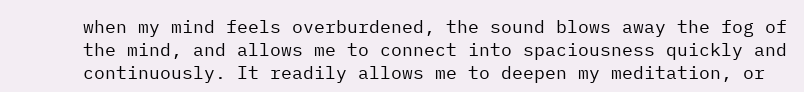when my mind feels overburdened, the sound blows away the fog of the mind, and allows me to connect into spaciousness quickly and continuously. It readily allows me to deepen my meditation, or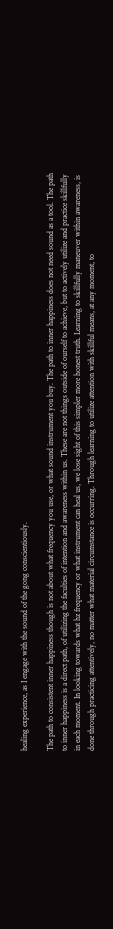healing experience, as I engage with the sound of the gong conscientiously.

The path to consistent inner happiness though is not about what frequency you use, or what sound instrument you buy. The path to inner happiness does not need sound as a tool. The path to inner happiness is a direct path, of utilizing the faculties of intention and awareness within us. These are not things outside of ourself to achieve, but to actively utilize and practice skillfully in each moment. In looking towards what hz frequency or what instrument can heal us, we lose sight of this simpler more honest truth. Learning to skillfully maneuver within awareness, is done through practicing attentively, no matter what material circumstance is occurring. Through learning to utilize attention with skillful means, at any moment, to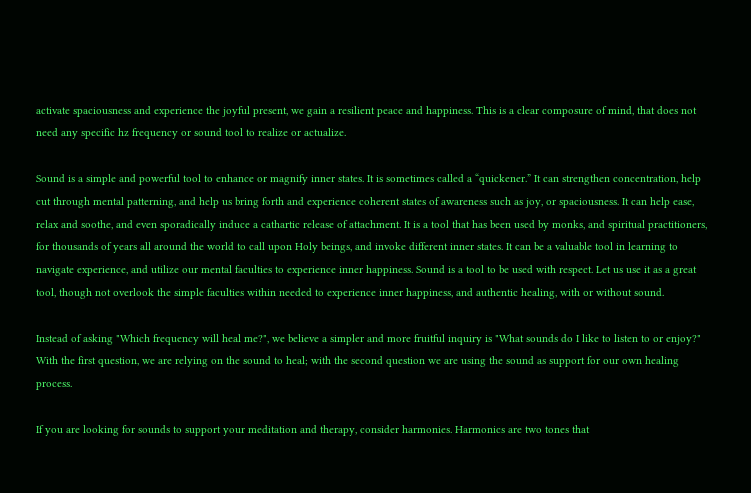activate spaciousness and experience the joyful present, we gain a resilient peace and happiness. This is a clear composure of mind, that does not need any specific hz frequency or sound tool to realize or actualize.

Sound is a simple and powerful tool to enhance or magnify inner states. It is sometimes called a “quickener.” It can strengthen concentration, help cut through mental patterning, and help us bring forth and experience coherent states of awareness such as joy, or spaciousness. It can help ease, relax and soothe, and even sporadically induce a cathartic release of attachment. It is a tool that has been used by monks, and spiritual practitioners, for thousands of years all around the world to call upon Holy beings, and invoke different inner states. It can be a valuable tool in learning to navigate experience, and utilize our mental faculties to experience inner happiness. Sound is a tool to be used with respect. Let us use it as a great tool, though not overlook the simple faculties within needed to experience inner happiness, and authentic healing, with or without sound.

Instead of asking "Which frequency will heal me?", we believe a simpler and more fruitful inquiry is "What sounds do I like to listen to or enjoy?" With the first question, we are relying on the sound to heal; with the second question we are using the sound as support for our own healing process.

If you are looking for sounds to support your meditation and therapy, consider harmonies. Harmonics are two tones that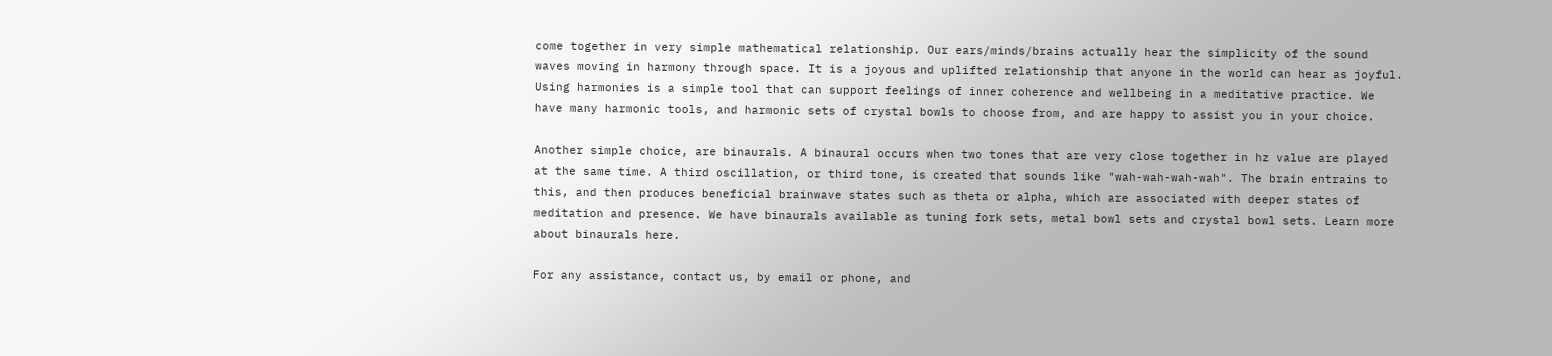come together in very simple mathematical relationship. Our ears/minds/brains actually hear the simplicity of the sound waves moving in harmony through space. It is a joyous and uplifted relationship that anyone in the world can hear as joyful. Using harmonies is a simple tool that can support feelings of inner coherence and wellbeing in a meditative practice. We have many harmonic tools, and harmonic sets of crystal bowls to choose from, and are happy to assist you in your choice.

Another simple choice, are binaurals. A binaural occurs when two tones that are very close together in hz value are played at the same time. A third oscillation, or third tone, is created that sounds like "wah-wah-wah-wah". The brain entrains to this, and then produces beneficial brainwave states such as theta or alpha, which are associated with deeper states of meditation and presence. We have binaurals available as tuning fork sets, metal bowl sets and crystal bowl sets. Learn more about binaurals here.

For any assistance, contact us, by email or phone, and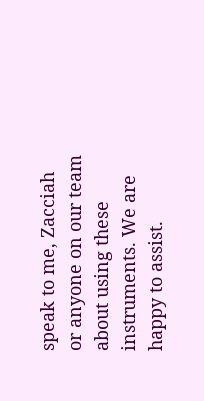speak to me, Zacciah or anyone on our team about using these instruments. We are happy to assist.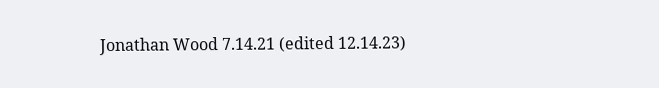Jonathan Wood 7.14.21 (edited 12.14.23)